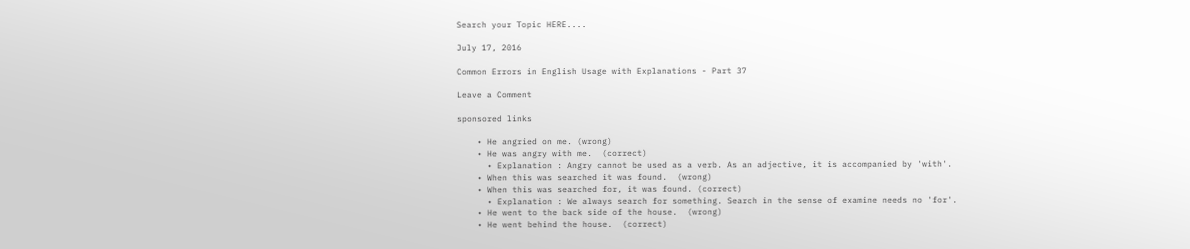Search your Topic HERE....

July 17, 2016

Common Errors in English Usage with Explanations - Part 37

Leave a Comment

sponsored links

    • He angried on me. (wrong)
    • He was angry with me.  (correct)
      • Explanation : Angry cannot be used as a verb. As an adjective, it is accompanied by 'with'.
    • When this was searched it was found.  (wrong)
    • When this was searched for, it was found. (correct)
      • Explanation : We always search for something. Search in the sense of examine needs no 'for'.
    • He went to the back side of the house.  (wrong)
    • He went behind the house.  (correct)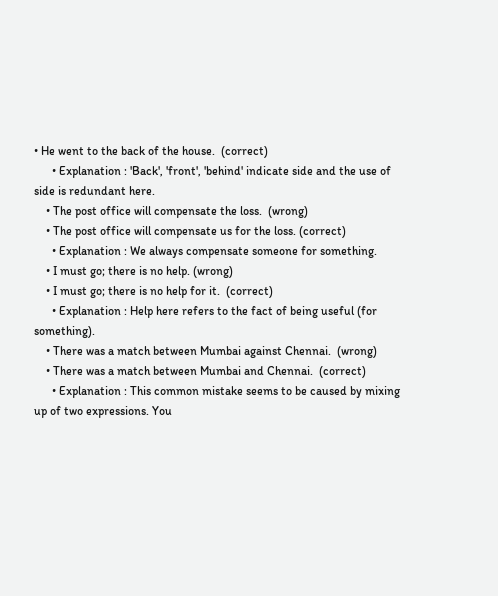• He went to the back of the house.  (correct)
      • Explanation : 'Back', 'front', 'behind' indicate side and the use of side is redundant here.
    • The post office will compensate the loss.  (wrong)
    • The post office will compensate us for the loss. (correct)
      • Explanation : We always compensate someone for something.
    • I must go; there is no help. (wrong)
    • I must go; there is no help for it.  (correct)
      • Explanation : Help here refers to the fact of being useful (for something).
    • There was a match between Mumbai against Chennai.  (wrong)
    • There was a match between Mumbai and Chennai.  (correct)
      • Explanation : This common mistake seems to be caused by mixing up of two expressions. You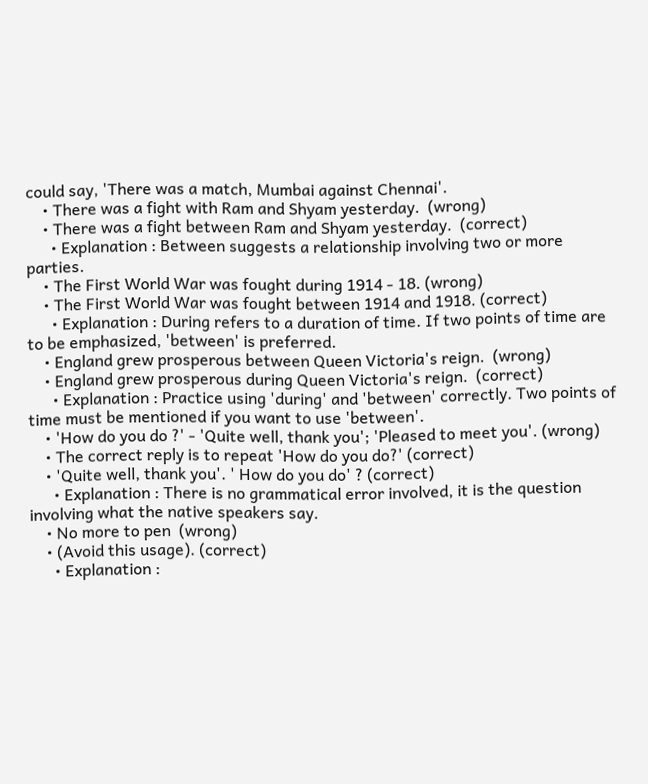could say, 'There was a match, Mumbai against Chennai'.
    • There was a fight with Ram and Shyam yesterday.  (wrong)
    • There was a fight between Ram and Shyam yesterday.  (correct)
      • Explanation : Between suggests a relationship involving two or more parties.
    • The First World War was fought during 1914 - 18. (wrong)
    • The First World War was fought between 1914 and 1918. (correct)
      • Explanation : During refers to a duration of time. If two points of time are to be emphasized, 'between' is preferred.
    • England grew prosperous between Queen Victoria's reign.  (wrong)
    • England grew prosperous during Queen Victoria's reign.  (correct)
      • Explanation : Practice using 'during' and 'between' correctly. Two points of time must be mentioned if you want to use 'between'.
    • 'How do you do ?' - 'Quite well, thank you'; 'Pleased to meet you'. (wrong)
    • The correct reply is to repeat 'How do you do?' (correct)
    • 'Quite well, thank you'. ' How do you do' ? (correct)
      • Explanation : There is no grammatical error involved, it is the question involving what the native speakers say.
    • No more to pen  (wrong)
    • (Avoid this usage). (correct)
      • Explanation :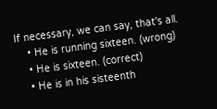If necessary, we can say, that's all.
    • He is running sixteen. (wrong)
    • He is sixteen. (correct)
    • He is in his sisteenth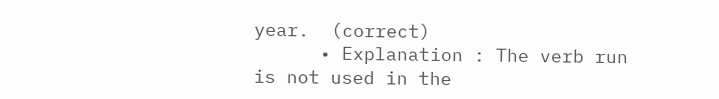year.  (correct)
      • Explanation : The verb run is not used in the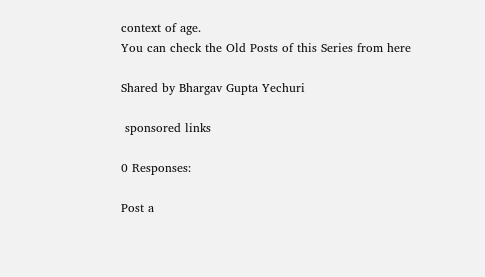context of age.
You can check the Old Posts of this Series from here

Shared by Bhargav Gupta Yechuri

 sponsored links

0 Responses:

Post a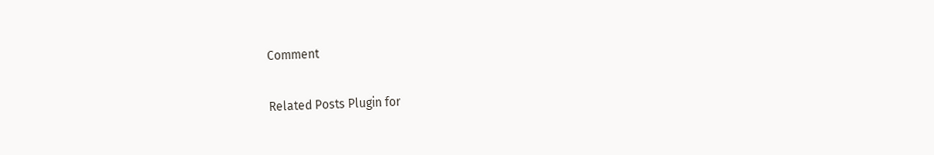Comment

Related Posts Plugin for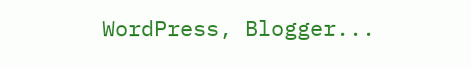WordPress, Blogger...